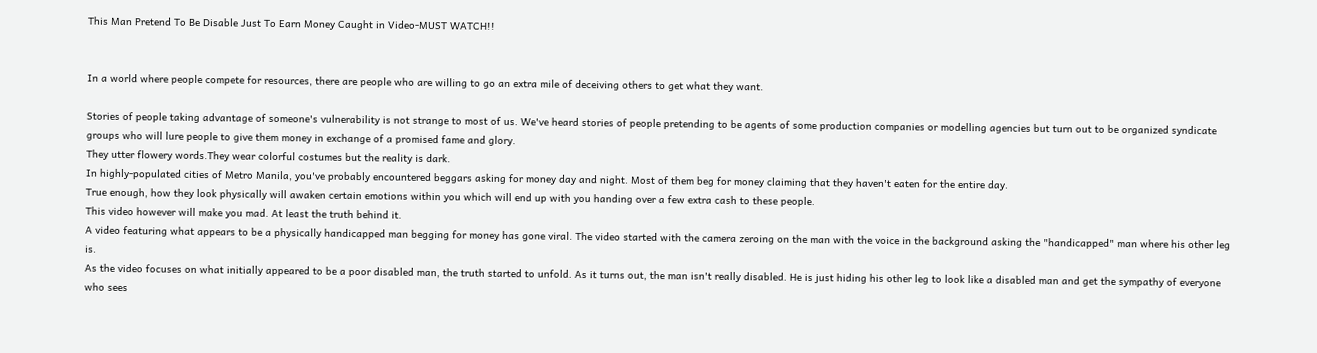This Man Pretend To Be Disable Just To Earn Money Caught in Video-MUST WATCH!!


In a world where people compete for resources, there are people who are willing to go an extra mile of deceiving others to get what they want.

Stories of people taking advantage of someone's vulnerability is not strange to most of us. We've heard stories of people pretending to be agents of some production companies or modelling agencies but turn out to be organized syndicate groups who will lure people to give them money in exchange of a promised fame and glory.
They utter flowery words.They wear colorful costumes but the reality is dark.
In highly-populated cities of Metro Manila, you've probably encountered beggars asking for money day and night. Most of them beg for money claiming that they haven't eaten for the entire day.
True enough, how they look physically will awaken certain emotions within you which will end up with you handing over a few extra cash to these people.
This video however will make you mad. At least the truth behind it.
A video featuring what appears to be a physically handicapped man begging for money has gone viral. The video started with the camera zeroing on the man with the voice in the background asking the "handicapped" man where his other leg is.
As the video focuses on what initially appeared to be a poor disabled man, the truth started to unfold. As it turns out, the man isn't really disabled. He is just hiding his other leg to look like a disabled man and get the sympathy of everyone who sees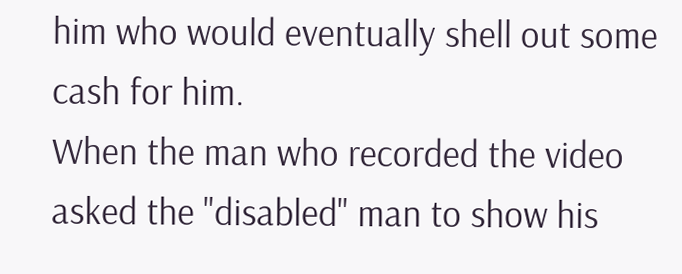him who would eventually shell out some cash for him.
When the man who recorded the video asked the "disabled" man to show his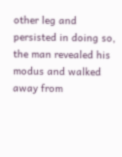other leg and persisted in doing so, the man revealed his modus and walked away from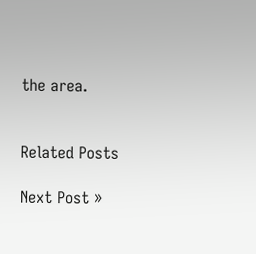the area.


Related Posts

Next Post »